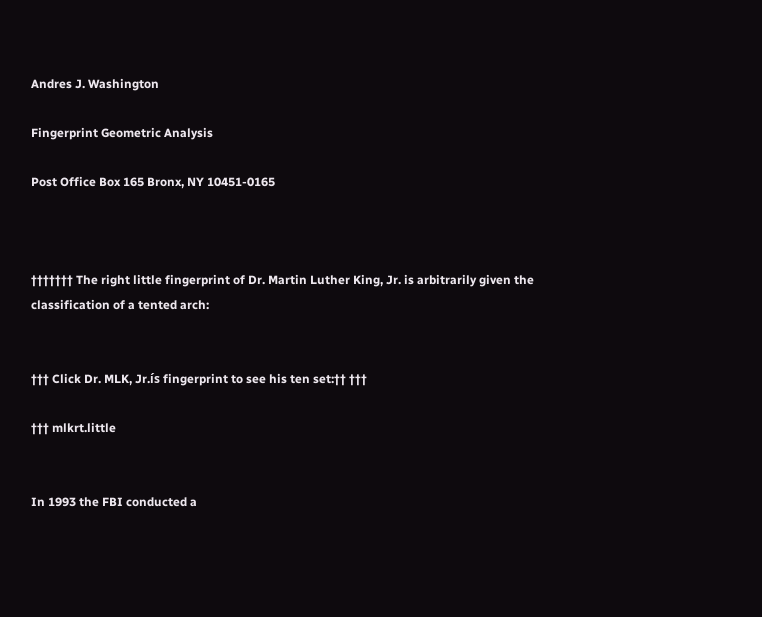Andres J. Washington

Fingerprint Geometric Analysis

Post Office Box 165 Bronx, NY 10451-0165



††††††† The right little fingerprint of Dr. Martin Luther King, Jr. is arbitrarily given the classification of a tented arch:


††† Click Dr. MLK, Jr.ís fingerprint to see his ten set:†† †††

††† mlkrt.little


In 1993 the FBI conducted a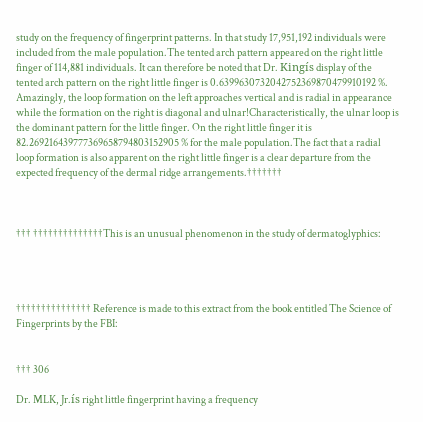study on the frequency of fingerprint patterns. In that study 17,951,192 individuals were included from the male population.The tented arch pattern appeared on the right little finger of 114,881 individuals. It can therefore be noted that Dr. Kingís display of the tented arch pattern on the right little finger is 0.6399630732042752369870479910192 %. Amazingly, the loop formation on the left approaches vertical and is radial in appearance while the formation on the right is diagonal and ulnar!Characteristically, the ulnar loop is the dominant pattern for the little finger. On the right little finger it is 82.269216439777369658794803152905 % for the male population.The fact that a radial loop formation is also apparent on the right little finger is a clear departure from the expected frequency of the dermal ridge arrangements.†††††††



††† ††††††††††††††This is an unusual phenomenon in the study of dermatoglyphics:




††††††††††††††† Reference is made to this extract from the book entitled The Science of Fingerprints by the FBI:


††† 306

Dr. MLK, Jr.ís right little fingerprint having a frequency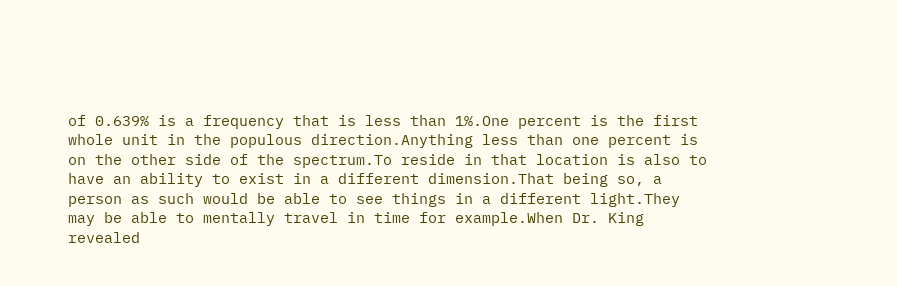of 0.639% is a frequency that is less than 1%.One percent is the first whole unit in the populous direction.Anything less than one percent is on the other side of the spectrum.To reside in that location is also to have an ability to exist in a different dimension.That being so, a person as such would be able to see things in a different light.They may be able to mentally travel in time for example.When Dr. King revealed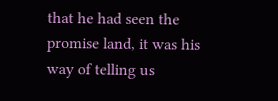that he had seen the promise land, it was his way of telling us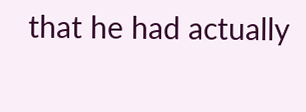that he had actually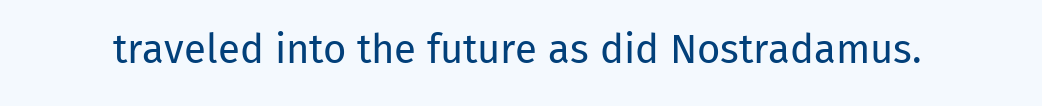traveled into the future as did Nostradamus.